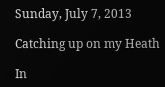Sunday, July 7, 2013

Catching up on my Heath

In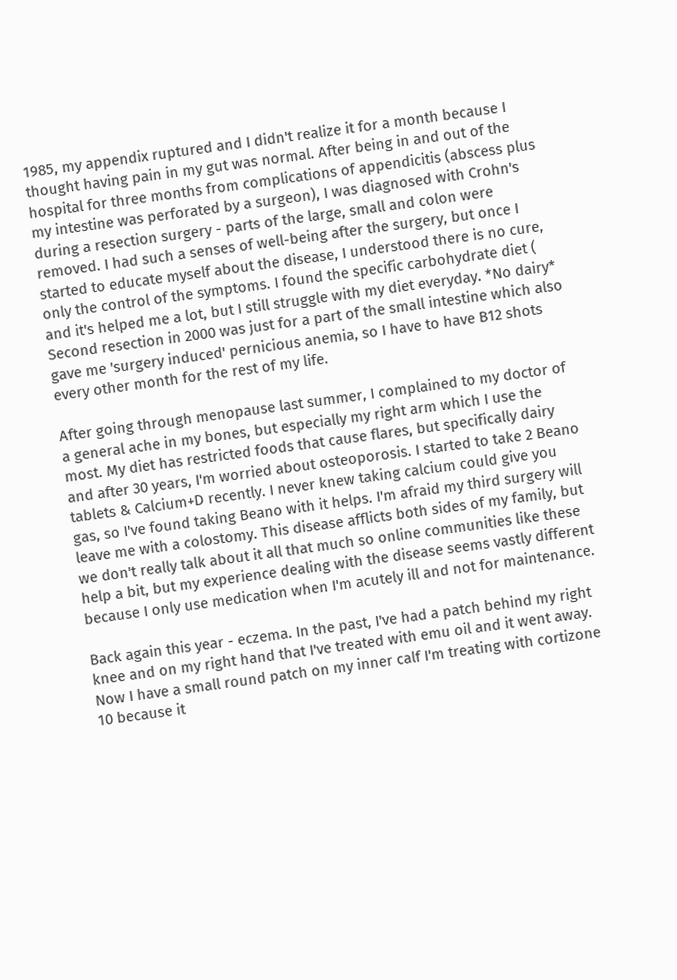1985, my appendix ruptured and I didn't realize it for a month because I thought having pain in my gut was normal. After being in and out of the hospital for three months from complications of appendicitis (abscess plus my intestine was perforated by a surgeon), I was diagnosed with Crohn's during a resection surgery - parts of the large, small and colon were removed. I had such a senses of well-being after the surgery, but once I started to educate myself about the disease, I understood there is no cure, only the control of the symptoms. I found the specific carbohydrate diet ( and it's helped me a lot, but I still struggle with my diet everyday. *No dairy* Second resection in 2000 was just for a part of the small intestine which also gave me 'surgery induced' pernicious anemia, so I have to have B12 shots every other month for the rest of my life.

After going through menopause last summer, I complained to my doctor of a general ache in my bones, but especially my right arm which I use the most. My diet has restricted foods that cause flares, but specifically dairy and after 30 years, I'm worried about osteoporosis. I started to take 2 Beano tablets & Calcium+D recently. I never knew taking calcium could give you gas, so I've found taking Beano with it helps. I'm afraid my third surgery will leave me with a colostomy. This disease afflicts both sides of my family, but we don't really talk about it all that much so online communities like these help a bit, but my experience dealing with the disease seems vastly different because I only use medication when I'm acutely ill and not for maintenance.

Back again this year - eczema. In the past, I've had a patch behind my right knee and on my right hand that I've treated with emu oil and it went away. Now I have a small round patch on my inner calf I'm treating with cortizone 10 because it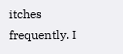itches frequently. I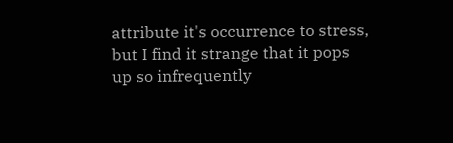attribute it's occurrence to stress, but I find it strange that it pops up so infrequently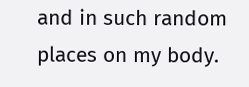and in such random places on my body.